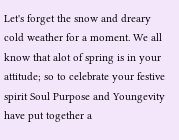Let's forget the snow and dreary cold weather for a moment. We all know that alot of spring is in your attitude; so to celebrate your festive spirit Soul Purpose and Youngevity have put together a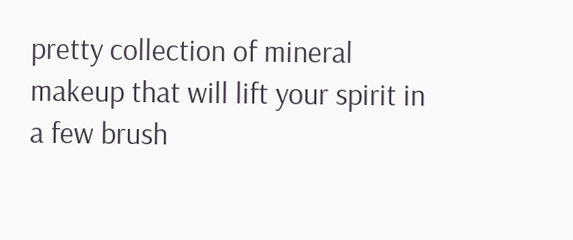pretty collection of mineral makeup that will lift your spirit in a few brush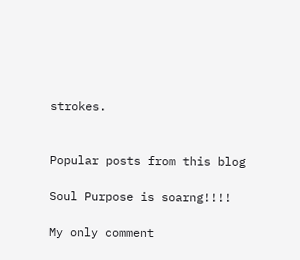strokes.


Popular posts from this blog

Soul Purpose is soarng!!!!

My only comment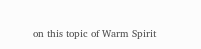on this topic of Warm Spirit